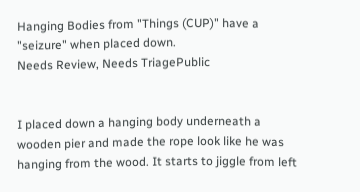Hanging Bodies from "Things (CUP)" have a "seizure" when placed down.
Needs Review, Needs TriagePublic


I placed down a hanging body underneath a wooden pier and made the rope look like he was hanging from the wood. It starts to jiggle from left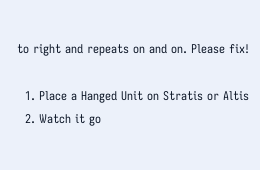to right and repeats on and on. Please fix!

  1. Place a Hanged Unit on Stratis or Altis
  2. Watch it go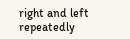right and left repeatedly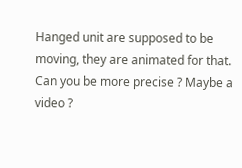Hanged unit are supposed to be moving, they are animated for that. Can you be more precise ? Maybe a video ?